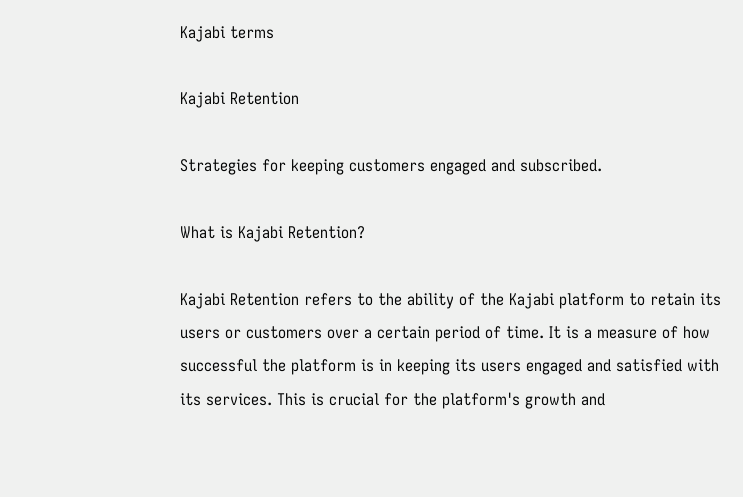Kajabi terms

Kajabi Retention

Strategies for keeping customers engaged and subscribed.

What is Kajabi Retention?

Kajabi Retention refers to the ability of the Kajabi platform to retain its users or customers over a certain period of time. It is a measure of how successful the platform is in keeping its users engaged and satisfied with its services. This is crucial for the platform's growth and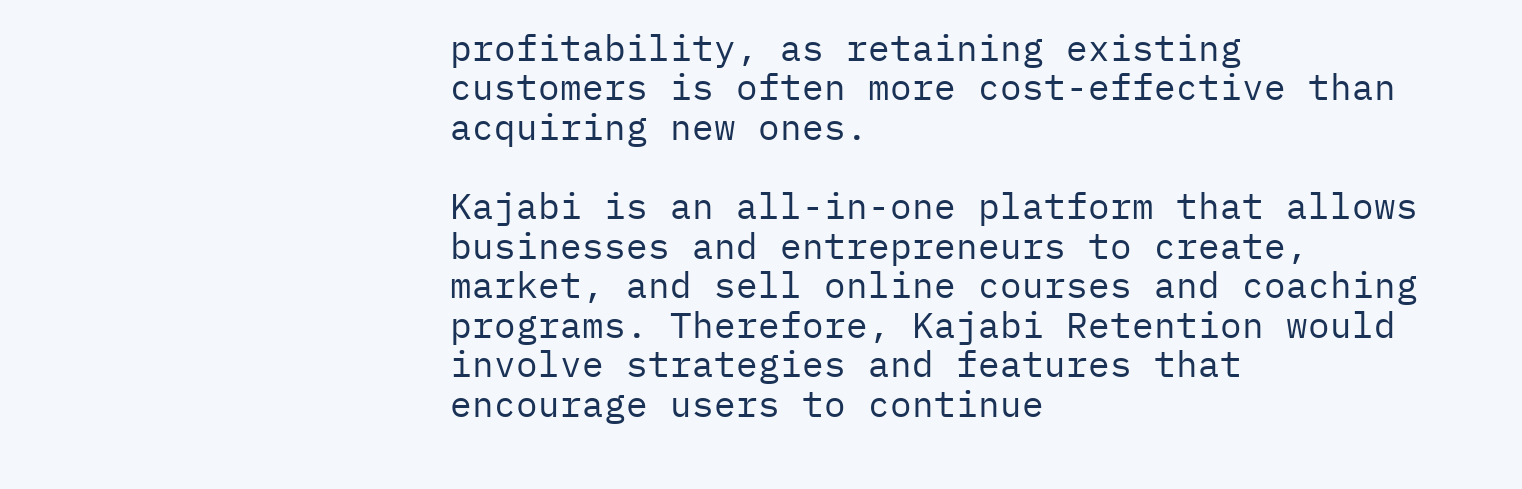profitability, as retaining existing customers is often more cost-effective than acquiring new ones.

Kajabi is an all-in-one platform that allows businesses and entrepreneurs to create, market, and sell online courses and coaching programs. Therefore, Kajabi Retention would involve strategies and features that encourage users to continue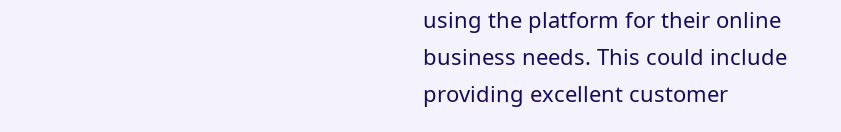using the platform for their online business needs. This could include providing excellent customer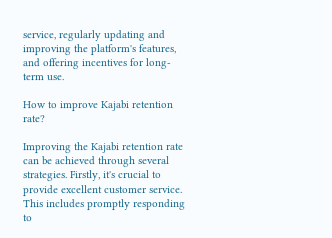service, regularly updating and improving the platform's features, and offering incentives for long-term use.

How to improve Kajabi retention rate?

Improving the Kajabi retention rate can be achieved through several strategies. Firstly, it's crucial to provide excellent customer service. This includes promptly responding to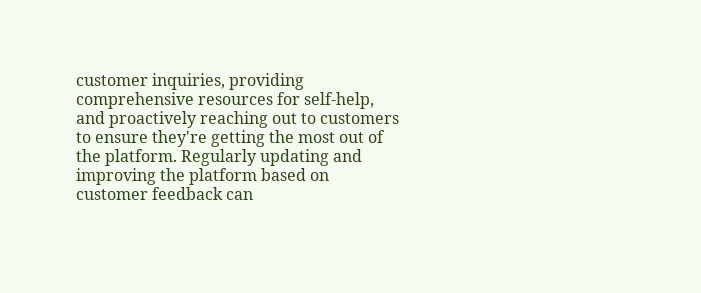customer inquiries, providing comprehensive resources for self-help, and proactively reaching out to customers to ensure they're getting the most out of the platform. Regularly updating and improving the platform based on customer feedback can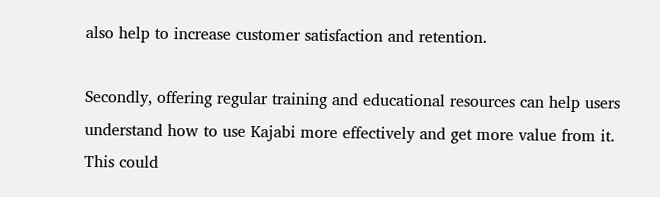also help to increase customer satisfaction and retention.

Secondly, offering regular training and educational resources can help users understand how to use Kajabi more effectively and get more value from it. This could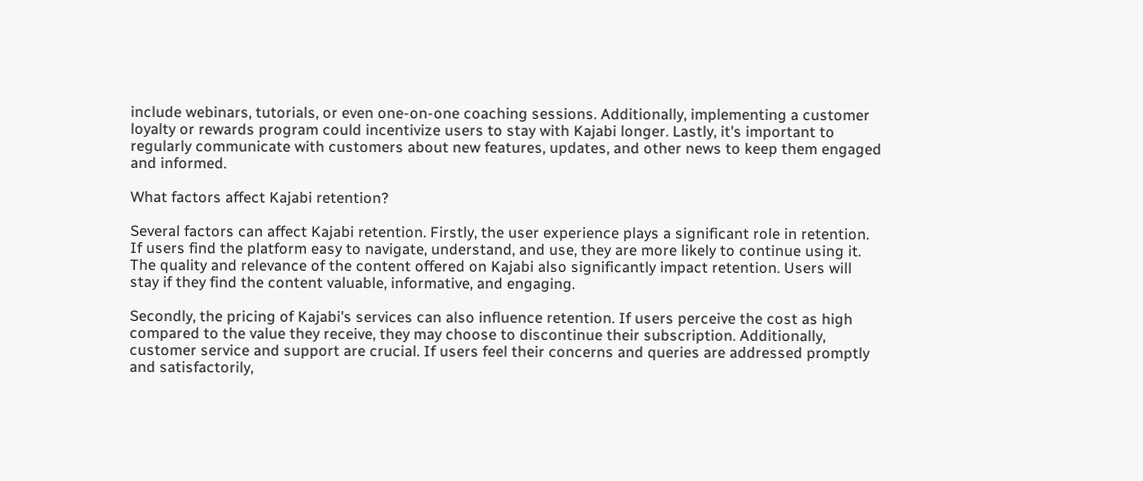include webinars, tutorials, or even one-on-one coaching sessions. Additionally, implementing a customer loyalty or rewards program could incentivize users to stay with Kajabi longer. Lastly, it's important to regularly communicate with customers about new features, updates, and other news to keep them engaged and informed.

What factors affect Kajabi retention?

Several factors can affect Kajabi retention. Firstly, the user experience plays a significant role in retention. If users find the platform easy to navigate, understand, and use, they are more likely to continue using it. The quality and relevance of the content offered on Kajabi also significantly impact retention. Users will stay if they find the content valuable, informative, and engaging.

Secondly, the pricing of Kajabi's services can also influence retention. If users perceive the cost as high compared to the value they receive, they may choose to discontinue their subscription. Additionally, customer service and support are crucial. If users feel their concerns and queries are addressed promptly and satisfactorily,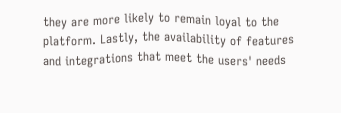they are more likely to remain loyal to the platform. Lastly, the availability of features and integrations that meet the users' needs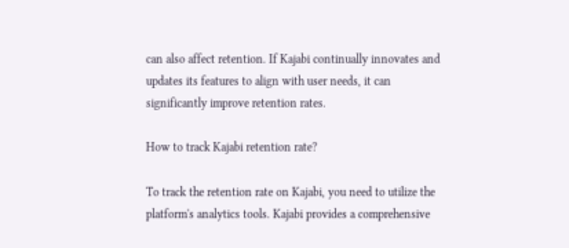can also affect retention. If Kajabi continually innovates and updates its features to align with user needs, it can significantly improve retention rates.

How to track Kajabi retention rate?

To track the retention rate on Kajabi, you need to utilize the platform's analytics tools. Kajabi provides a comprehensive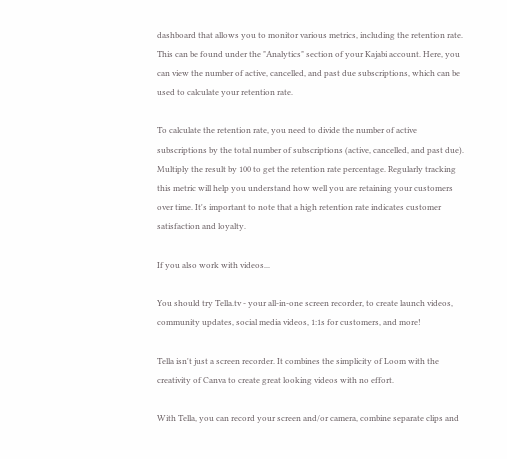dashboard that allows you to monitor various metrics, including the retention rate. This can be found under the "Analytics" section of your Kajabi account. Here, you can view the number of active, cancelled, and past due subscriptions, which can be used to calculate your retention rate.

To calculate the retention rate, you need to divide the number of active subscriptions by the total number of subscriptions (active, cancelled, and past due). Multiply the result by 100 to get the retention rate percentage. Regularly tracking this metric will help you understand how well you are retaining your customers over time. It's important to note that a high retention rate indicates customer satisfaction and loyalty.

If you also work with videos...

You should try Tella.tv - your all-in-one screen recorder, to create launch videos, community updates, social media videos, 1:1s for customers, and more!

Tella isn't just a screen recorder. It combines the simplicity of Loom with the creativity of Canva to create great looking videos with no effort.

With Tella, you can record your screen and/or camera, combine separate clips and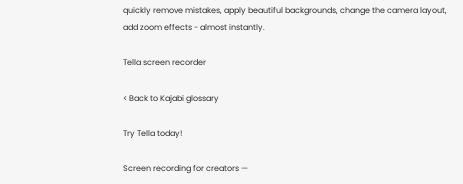quickly remove mistakes, apply beautiful backgrounds, change the camera layout, add zoom effects - almost instantly.

Tella screen recorder

< Back to Kajabi glossary

Try Tella today!

Screen recording for creators —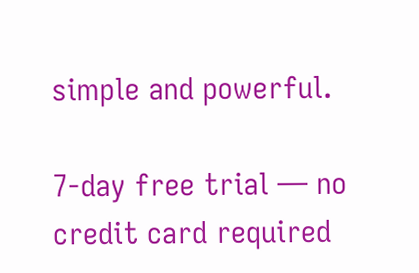simple and powerful.

7-day free trial — no credit card required